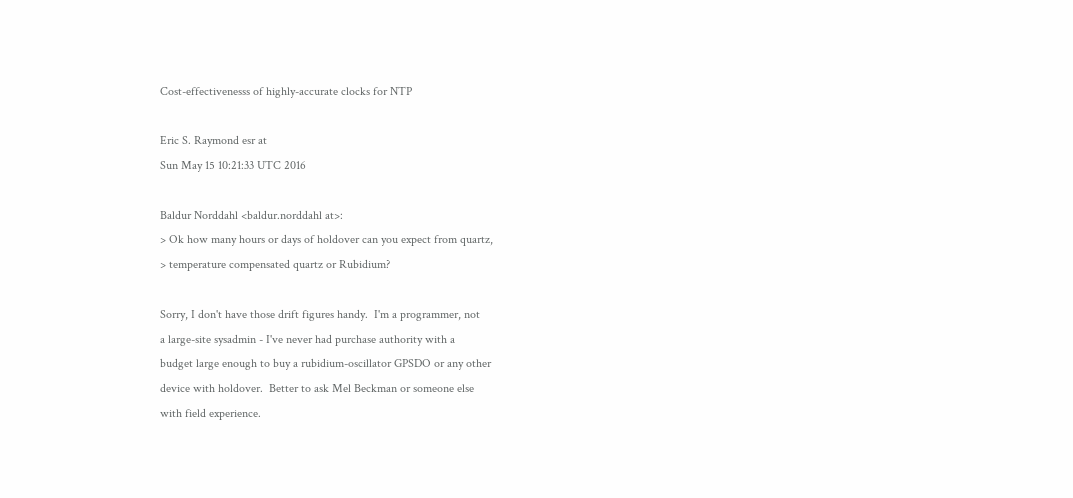Cost-effectivenesss of highly-accurate clocks for NTP

Eric S. Raymond esr at
Sun May 15 10:21:33 UTC 2016

Baldur Norddahl <baldur.norddahl at>:
> Ok how many hours or days of holdover can you expect from quartz,
> temperature compensated quartz or Rubidium?

Sorry, I don't have those drift figures handy.  I'm a programmer, not
a large-site sysadmin - I've never had purchase authority with a
budget large enough to buy a rubidium-oscillator GPSDO or any other
device with holdover.  Better to ask Mel Beckman or someone else
with field experience.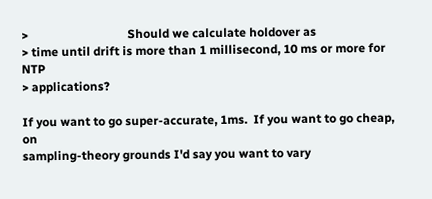>                                 Should we calculate holdover as
> time until drift is more than 1 millisecond, 10 ms or more for NTP
> applications?

If you want to go super-accurate, 1ms.  If you want to go cheap, on
sampling-theory grounds I'd say you want to vary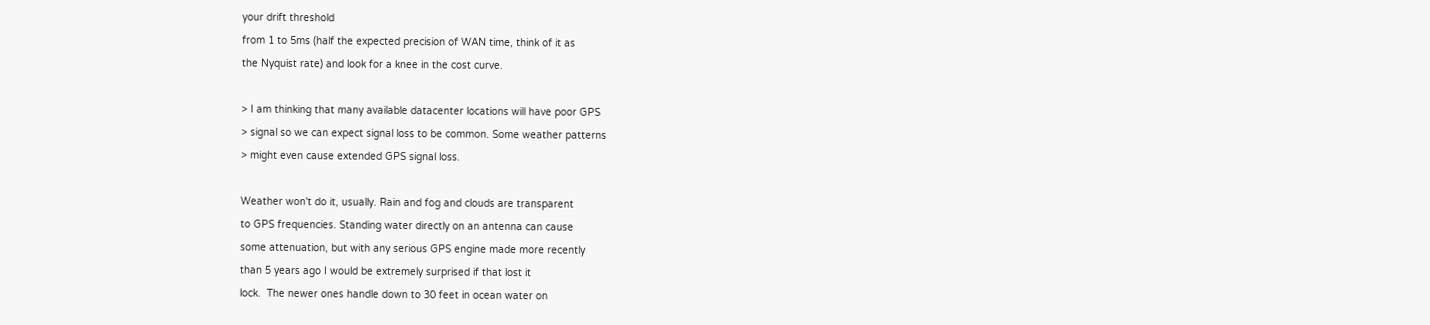your drift threshold
from 1 to 5ms (half the expected precision of WAN time, think of it as
the Nyquist rate) and look for a knee in the cost curve.

> I am thinking that many available datacenter locations will have poor GPS
> signal so we can expect signal loss to be common. Some weather patterns
> might even cause extended GPS signal loss.

Weather won't do it, usually. Rain and fog and clouds are transparent
to GPS frequencies. Standing water directly on an antenna can cause
some attenuation, but with any serious GPS engine made more recently
than 5 years ago I would be extremely surprised if that lost it
lock.  The newer ones handle down to 30 feet in ocean water on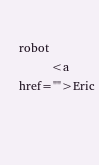robot
        <a href="">Eric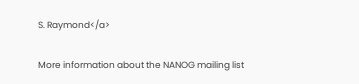S. Raymond</a>

More information about the NANOG mailing list